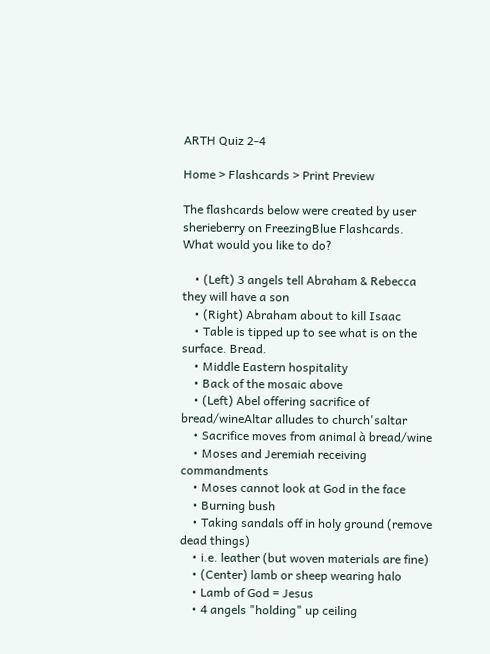ARTH Quiz 2-4

Home > Flashcards > Print Preview

The flashcards below were created by user sherieberry on FreezingBlue Flashcards. What would you like to do?

    • (Left) 3 angels tell Abraham & Rebecca they will have a son
    • (Right) Abraham about to kill Isaac
    • Table is tipped up to see what is on the surface. Bread.
    • Middle Eastern hospitality
    • Back of the mosaic above
    • (Left) Abel offering sacrifice of bread/wineAltar alludes to church'saltar
    • Sacrifice moves from animal à bread/wine
    • Moses and Jeremiah receiving commandments
    • Moses cannot look at God in the face
    • Burning bush
    • Taking sandals off in holy ground (remove dead things)
    • i.e. leather (but woven materials are fine)
    • (Center) lamb or sheep wearing halo
    • Lamb of God = Jesus
    • 4 angels "holding" up ceiling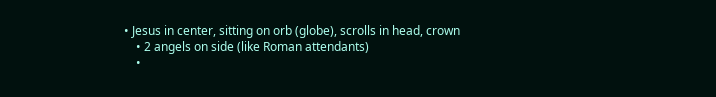• Jesus in center, sitting on orb (globe), scrolls in head, crown
    • 2 angels on side (like Roman attendants)
    •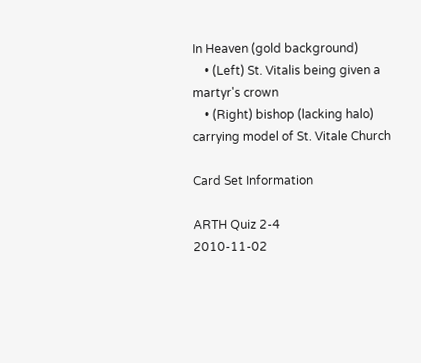In Heaven (gold background)
    • (Left) St. Vitalis being given a martyr's crown
    • (Right) bishop (lacking halo) carrying model of St. Vitale Church

Card Set Information

ARTH Quiz 2-4
2010-11-02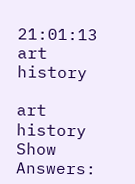21:01:13
art history

art history
Show Answers: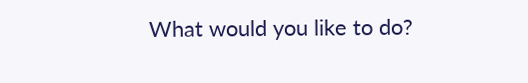What would you like to do?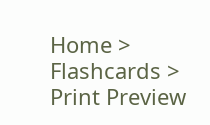Home > Flashcards > Print Preview